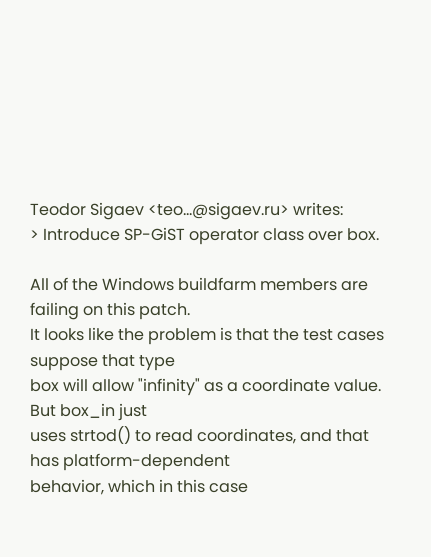Teodor Sigaev <teo...@sigaev.ru> writes:
> Introduce SP-GiST operator class over box.

All of the Windows buildfarm members are failing on this patch.
It looks like the problem is that the test cases suppose that type
box will allow "infinity" as a coordinate value.  But box_in just
uses strtod() to read coordinates, and that has platform-dependent
behavior, which in this case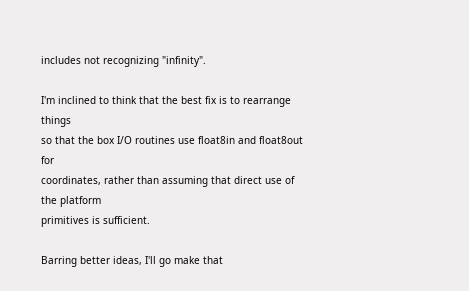includes not recognizing "infinity".

I'm inclined to think that the best fix is to rearrange things
so that the box I/O routines use float8in and float8out for
coordinates, rather than assuming that direct use of the platform
primitives is sufficient.

Barring better ideas, I'll go make that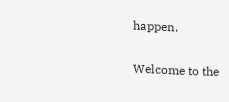happen.

Welcome to the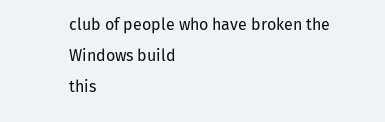club of people who have broken the Windows build
this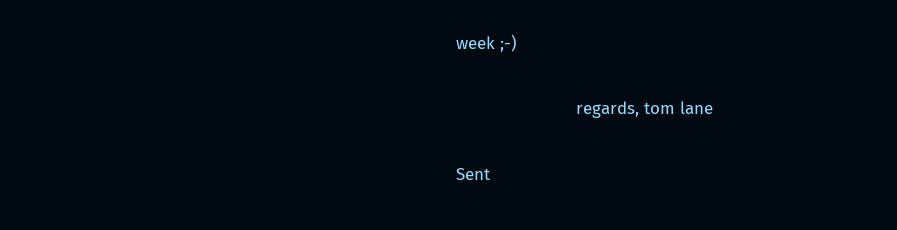week ;-)

                        regards, tom lane

Sent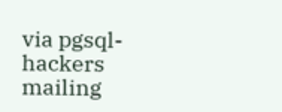via pgsql-hackers mailing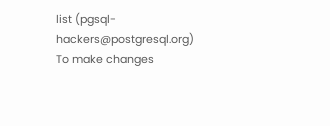list (pgsql-hackers@postgresql.org)
To make changes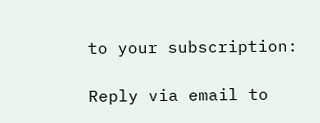to your subscription:

Reply via email to